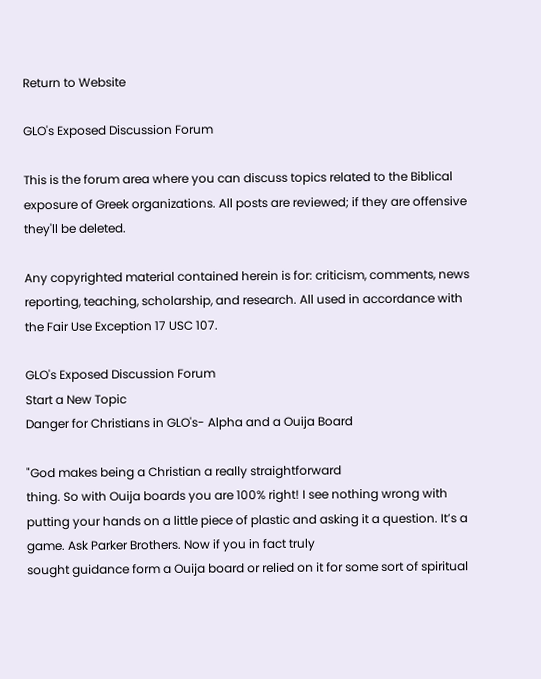Return to Website

GLO's Exposed Discussion Forum

This is the forum area where you can discuss topics related to the Biblical exposure of Greek organizations. All posts are reviewed; if they are offensive they'll be deleted.

Any copyrighted material contained herein is for: criticism, comments, news reporting, teaching, scholarship, and research. All used in accordance with the Fair Use Exception 17 USC 107.

GLO's Exposed Discussion Forum
Start a New Topic
Danger for Christians in GLO's- Alpha and a Ouija Board

"God makes being a Christian a really straightforward
thing. So with Ouija boards you are 100% right! I see nothing wrong with putting your hands on a little piece of plastic and asking it a question. It’s a game. Ask Parker Brothers. Now if you in fact truly
sought guidance form a Ouija board or relied on it for some sort of spiritual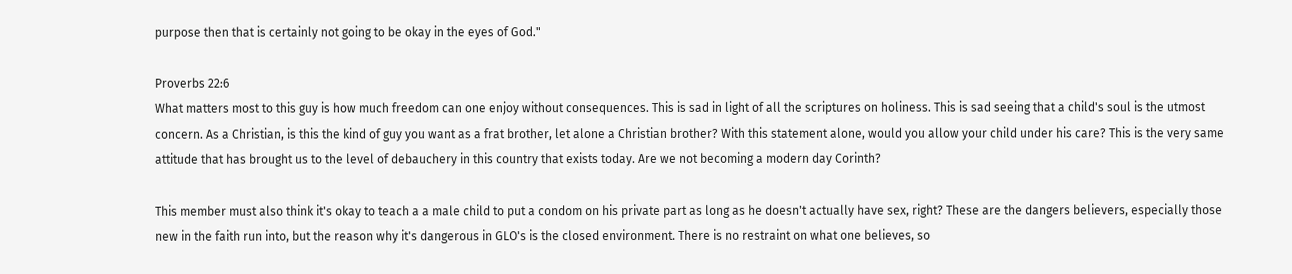purpose then that is certainly not going to be okay in the eyes of God."

Proverbs 22:6
What matters most to this guy is how much freedom can one enjoy without consequences. This is sad in light of all the scriptures on holiness. This is sad seeing that a child's soul is the utmost concern. As a Christian, is this the kind of guy you want as a frat brother, let alone a Christian brother? With this statement alone, would you allow your child under his care? This is the very same attitude that has brought us to the level of debauchery in this country that exists today. Are we not becoming a modern day Corinth?

This member must also think it's okay to teach a a male child to put a condom on his private part as long as he doesn't actually have sex, right? These are the dangers believers, especially those new in the faith run into, but the reason why it's dangerous in GLO's is the closed environment. There is no restraint on what one believes, so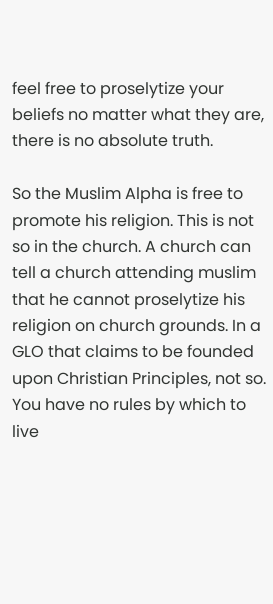feel free to proselytize your beliefs no matter what they are, there is no absolute truth.

So the Muslim Alpha is free to promote his religion. This is not so in the church. A church can tell a church attending muslim that he cannot proselytize his religion on church grounds. In a GLO that claims to be founded upon Christian Principles, not so. You have no rules by which to live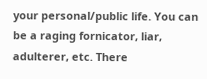your personal/public life. You can be a raging fornicator, liar, adulterer, etc. There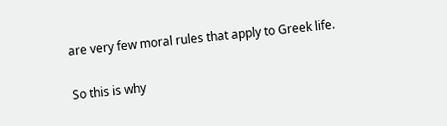are very few moral rules that apply to Greek life.

So this is why